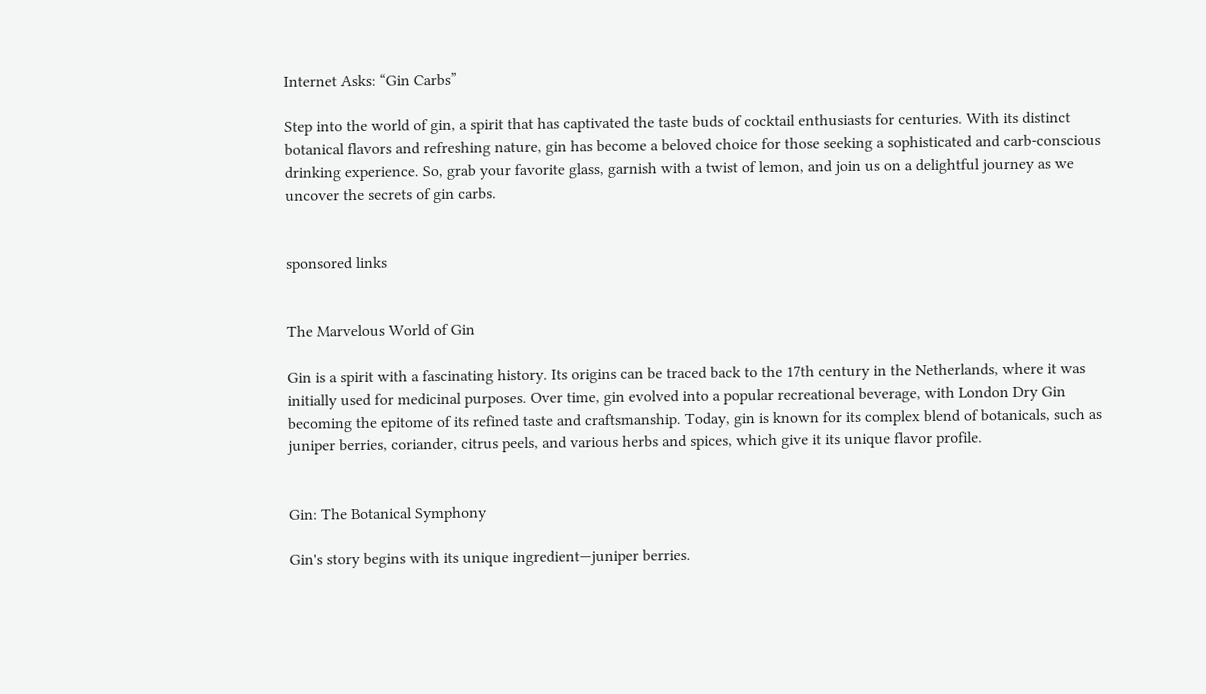Internet Asks: “Gin Carbs”

Step into the world of gin, a spirit that has captivated the taste buds of cocktail enthusiasts for centuries. With its distinct botanical flavors and refreshing nature, gin has become a beloved choice for those seeking a sophisticated and carb-conscious drinking experience. So, grab your favorite glass, garnish with a twist of lemon, and join us on a delightful journey as we uncover the secrets of gin carbs.


sponsored links


The Marvelous World of Gin

Gin is a spirit with a fascinating history. Its origins can be traced back to the 17th century in the Netherlands, where it was initially used for medicinal purposes. Over time, gin evolved into a popular recreational beverage, with London Dry Gin becoming the epitome of its refined taste and craftsmanship. Today, gin is known for its complex blend of botanicals, such as juniper berries, coriander, citrus peels, and various herbs and spices, which give it its unique flavor profile.


Gin: The Botanical Symphony

Gin's story begins with its unique ingredient—juniper berries.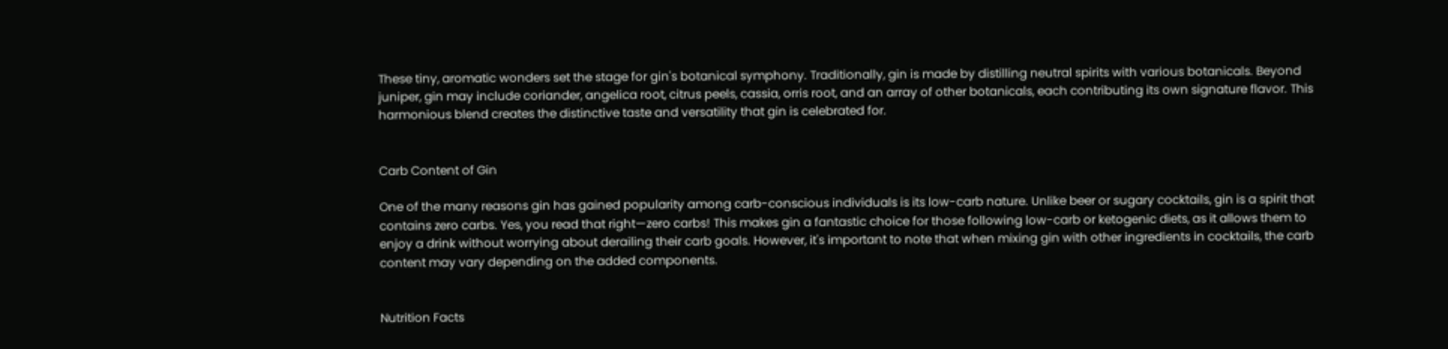These tiny, aromatic wonders set the stage for gin's botanical symphony. Traditionally, gin is made by distilling neutral spirits with various botanicals. Beyond juniper, gin may include coriander, angelica root, citrus peels, cassia, orris root, and an array of other botanicals, each contributing its own signature flavor. This harmonious blend creates the distinctive taste and versatility that gin is celebrated for.


Carb Content of Gin

One of the many reasons gin has gained popularity among carb-conscious individuals is its low-carb nature. Unlike beer or sugary cocktails, gin is a spirit that contains zero carbs. Yes, you read that right—zero carbs! This makes gin a fantastic choice for those following low-carb or ketogenic diets, as it allows them to enjoy a drink without worrying about derailing their carb goals. However, it's important to note that when mixing gin with other ingredients in cocktails, the carb content may vary depending on the added components.


Nutrition Facts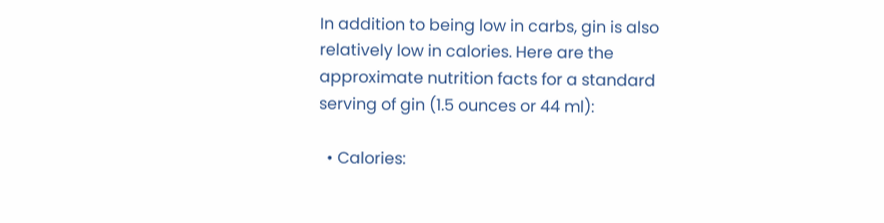In addition to being low in carbs, gin is also relatively low in calories. Here are the approximate nutrition facts for a standard serving of gin (1.5 ounces or 44 ml):

  • Calories: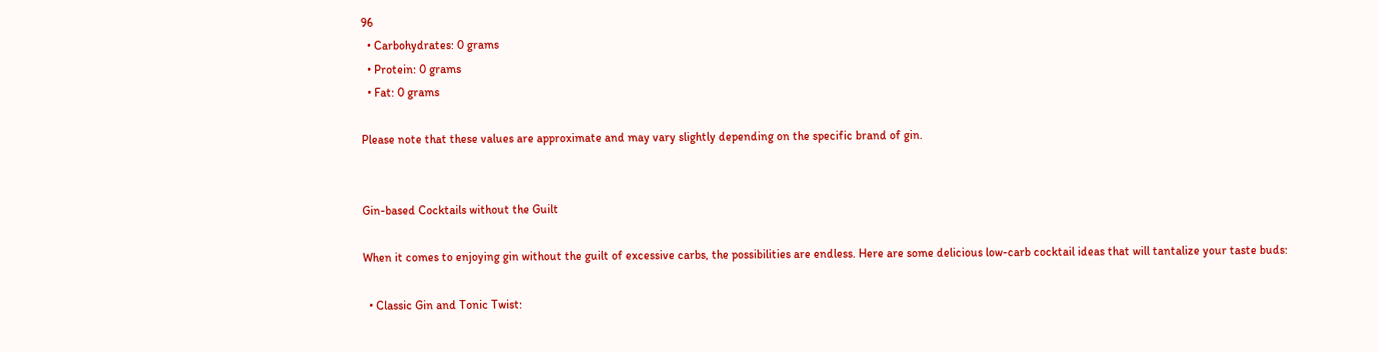96
  • Carbohydrates: 0 grams
  • Protein: 0 grams
  • Fat: 0 grams

Please note that these values are approximate and may vary slightly depending on the specific brand of gin.


Gin-based Cocktails without the Guilt

When it comes to enjoying gin without the guilt of excessive carbs, the possibilities are endless. Here are some delicious low-carb cocktail ideas that will tantalize your taste buds:

  • Classic Gin and Tonic Twist: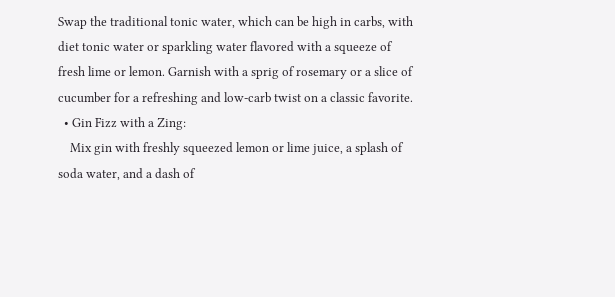Swap the traditional tonic water, which can be high in carbs, with diet tonic water or sparkling water flavored with a squeeze of fresh lime or lemon. Garnish with a sprig of rosemary or a slice of cucumber for a refreshing and low-carb twist on a classic favorite.
  • Gin Fizz with a Zing:
    Mix gin with freshly squeezed lemon or lime juice, a splash of soda water, and a dash of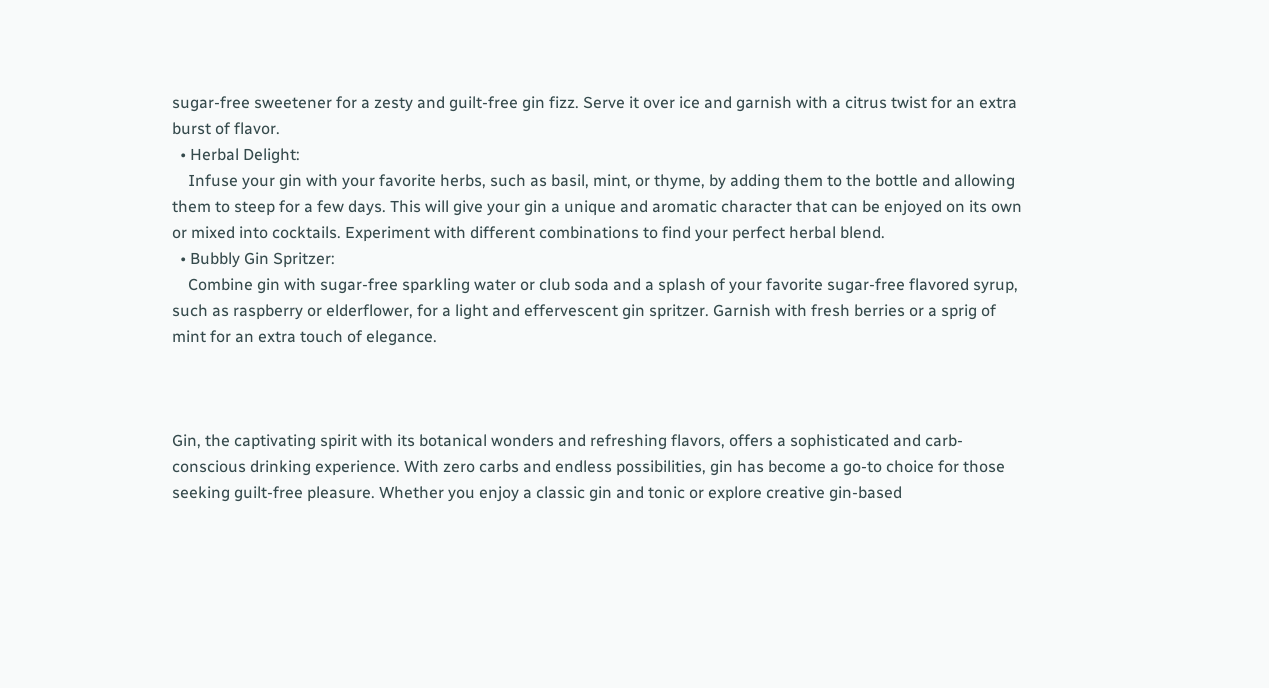sugar-free sweetener for a zesty and guilt-free gin fizz. Serve it over ice and garnish with a citrus twist for an extra burst of flavor.
  • Herbal Delight:
    Infuse your gin with your favorite herbs, such as basil, mint, or thyme, by adding them to the bottle and allowing them to steep for a few days. This will give your gin a unique and aromatic character that can be enjoyed on its own or mixed into cocktails. Experiment with different combinations to find your perfect herbal blend.
  • Bubbly Gin Spritzer:
    Combine gin with sugar-free sparkling water or club soda and a splash of your favorite sugar-free flavored syrup, such as raspberry or elderflower, for a light and effervescent gin spritzer. Garnish with fresh berries or a sprig of mint for an extra touch of elegance.



Gin, the captivating spirit with its botanical wonders and refreshing flavors, offers a sophisticated and carb-conscious drinking experience. With zero carbs and endless possibilities, gin has become a go-to choice for those seeking guilt-free pleasure. Whether you enjoy a classic gin and tonic or explore creative gin-based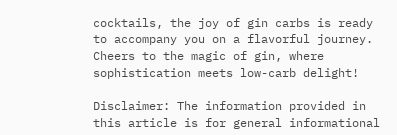cocktails, the joy of gin carbs is ready to accompany you on a flavorful journey. Cheers to the magic of gin, where sophistication meets low-carb delight!

Disclaimer: The information provided in this article is for general informational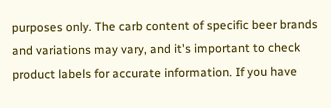purposes only. The carb content of specific beer brands and variations may vary, and it's important to check product labels for accurate information. If you have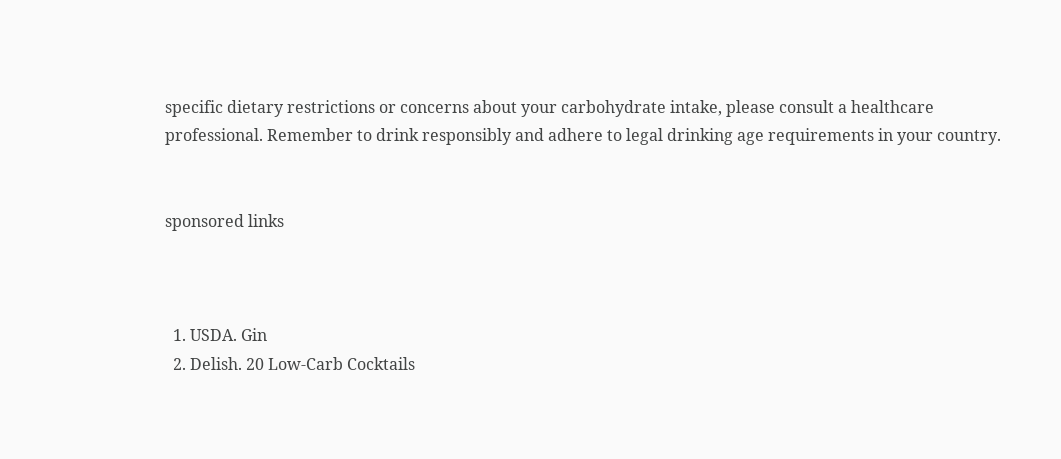specific dietary restrictions or concerns about your carbohydrate intake, please consult a healthcare professional. Remember to drink responsibly and adhere to legal drinking age requirements in your country.


sponsored links



  1. USDA. Gin
  2. Delish. 20 Low-Carb Cocktails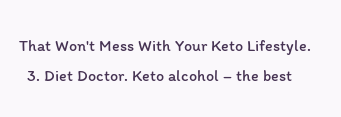That Won't Mess With Your Keto Lifestyle.
  3. Diet Doctor. Keto alcohol – the best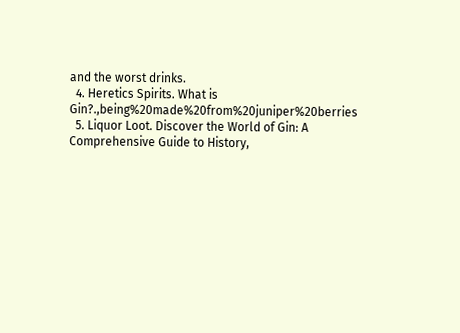and the worst drinks.
  4. Heretics Spirits. What is Gin?.,being%20made%20from%20juniper%20berries
  5. Liquor Loot. Discover the World of Gin: A Comprehensive Guide to History,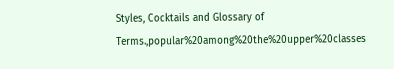Styles, Cocktails and Glossary of Terms.,popular%20among%20the%20upper%20classes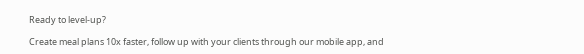Ready to level-up?

Create meal plans 10x faster, follow up with your clients through our mobile app, and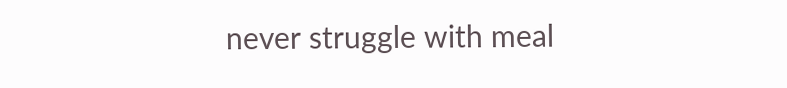never struggle with meal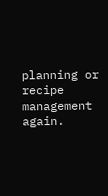planning or recipe management again.